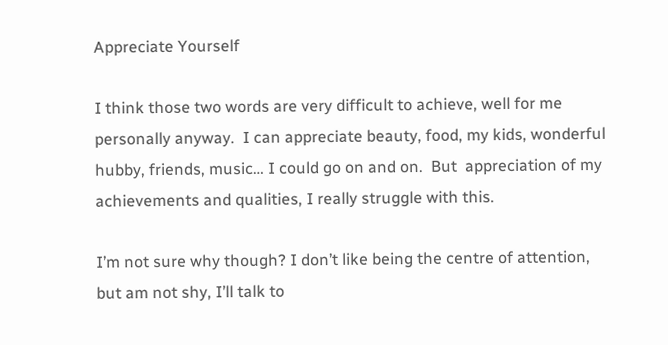Appreciate Yourself

I think those two words are very difficult to achieve, well for me personally anyway.  I can appreciate beauty, food, my kids, wonderful hubby, friends, music… I could go on and on.  But  appreciation of my achievements and qualities, I really struggle with this.

I’m not sure why though? I don’t like being the centre of attention, but am not shy, I’ll talk to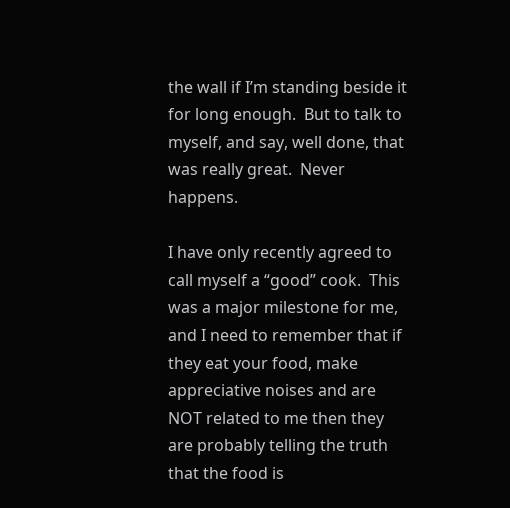the wall if I’m standing beside it for long enough.  But to talk to myself, and say, well done, that was really great.  Never happens.

I have only recently agreed to call myself a “good” cook.  This was a major milestone for me, and I need to remember that if they eat your food, make appreciative noises and are NOT related to me then they are probably telling the truth that the food is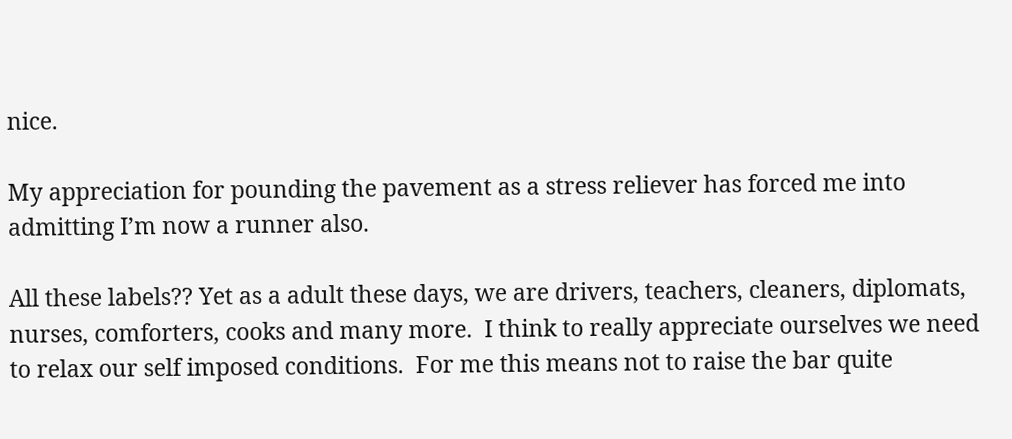nice.

My appreciation for pounding the pavement as a stress reliever has forced me into admitting I’m now a runner also.

All these labels?? Yet as a adult these days, we are drivers, teachers, cleaners, diplomats, nurses, comforters, cooks and many more.  I think to really appreciate ourselves we need to relax our self imposed conditions.  For me this means not to raise the bar quite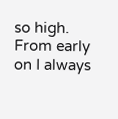so high. From early on I always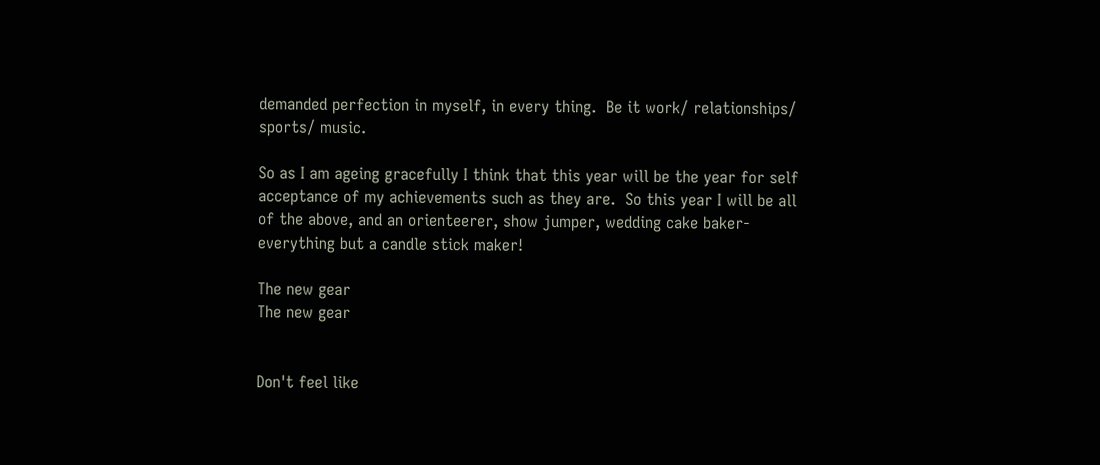demanded perfection in myself, in every thing.  Be it work/ relationships/ sports/ music.

So as I am ageing gracefully I think that this year will be the year for self acceptance of my achievements such as they are.  So this year I will be all of the above, and an orienteerer, show jumper, wedding cake baker- everything but a candle stick maker!

The new gear
The new gear


Don't feel like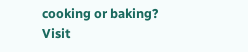cooking or baking? Visit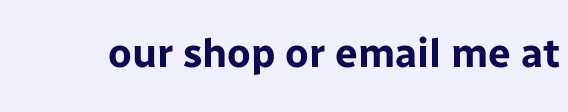our shop or email me at